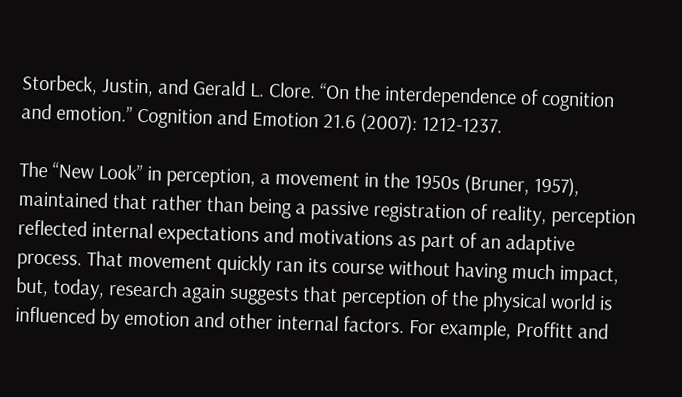Storbeck, Justin, and Gerald L. Clore. “On the interdependence of cognition and emotion.” Cognition and Emotion 21.6 (2007): 1212-1237.

The “New Look” in perception, a movement in the 1950s (Bruner, 1957), maintained that rather than being a passive registration of reality, perception reflected internal expectations and motivations as part of an adaptive process. That movement quickly ran its course without having much impact, but, today, research again suggests that perception of the physical world is influenced by emotion and other internal factors. For example, Proffitt and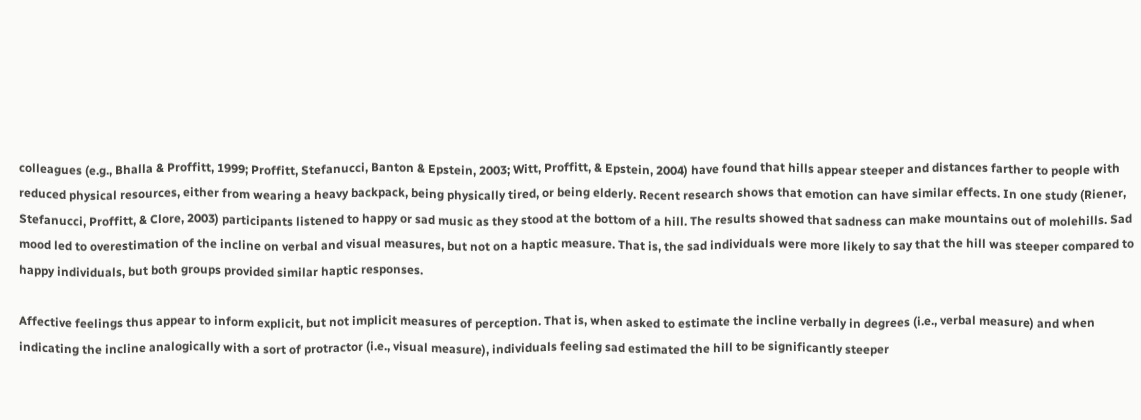colleagues (e.g., Bhalla & Proffitt, 1999; Proffitt, Stefanucci, Banton & Epstein, 2003; Witt, Proffitt, & Epstein, 2004) have found that hills appear steeper and distances farther to people with reduced physical resources, either from wearing a heavy backpack, being physically tired, or being elderly. Recent research shows that emotion can have similar effects. In one study (Riener, Stefanucci, Proffitt, & Clore, 2003) participants listened to happy or sad music as they stood at the bottom of a hill. The results showed that sadness can make mountains out of molehills. Sad mood led to overestimation of the incline on verbal and visual measures, but not on a haptic measure. That is, the sad individuals were more likely to say that the hill was steeper compared to happy individuals, but both groups provided similar haptic responses.

Affective feelings thus appear to inform explicit, but not implicit measures of perception. That is, when asked to estimate the incline verbally in degrees (i.e., verbal measure) and when indicating the incline analogically with a sort of protractor (i.e., visual measure), individuals feeling sad estimated the hill to be significantly steeper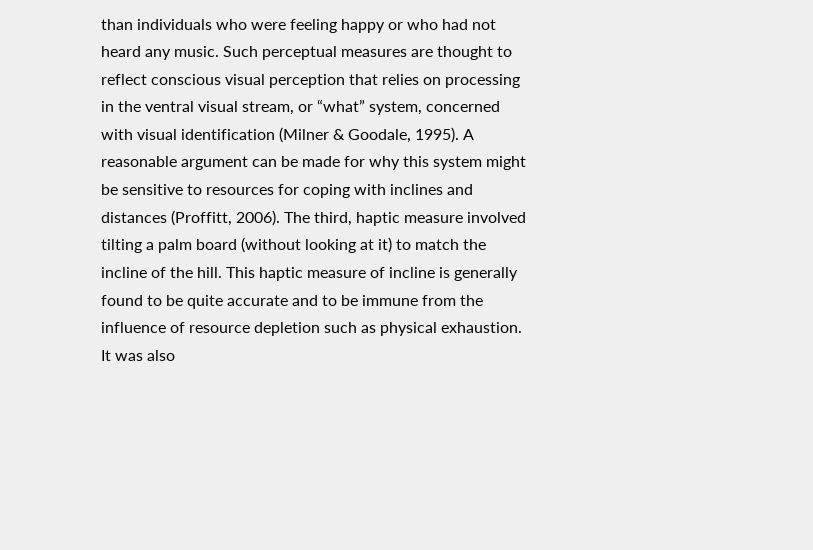than individuals who were feeling happy or who had not heard any music. Such perceptual measures are thought to reflect conscious visual perception that relies on processing in the ventral visual stream, or “what” system, concerned with visual identification (Milner & Goodale, 1995). A reasonable argument can be made for why this system might be sensitive to resources for coping with inclines and distances (Proffitt, 2006). The third, haptic measure involved tilting a palm board (without looking at it) to match the incline of the hill. This haptic measure of incline is generally found to be quite accurate and to be immune from the influence of resource depletion such as physical exhaustion. It was also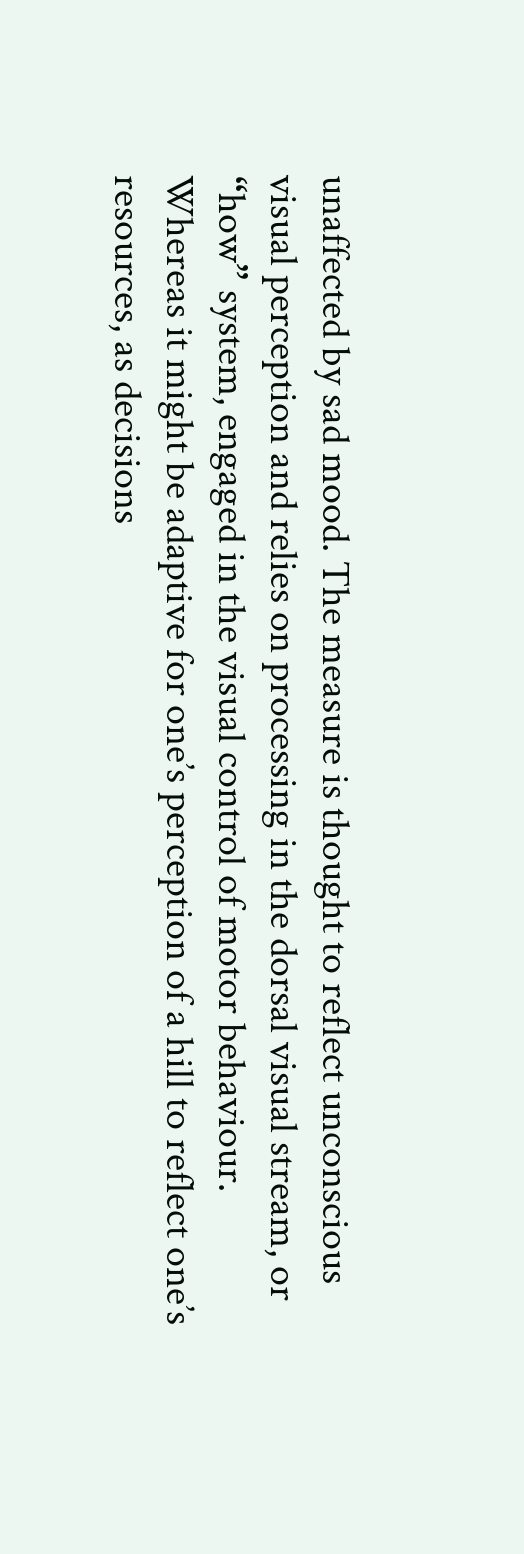unaffected by sad mood. The measure is thought to reflect unconscious visual perception and relies on processing in the dorsal visual stream, or “how” system, engaged in the visual control of motor behaviour. Whereas it might be adaptive for one’s perception of a hill to reflect one’s resources, as decisions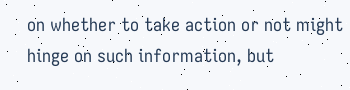on whether to take action or not might hinge on such information, but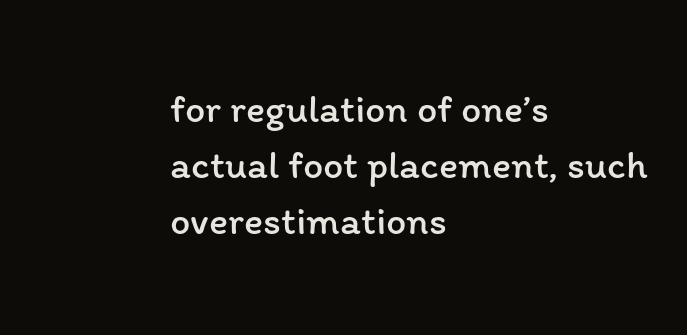for regulation of one’s actual foot placement, such overestimations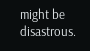might be disastrous.